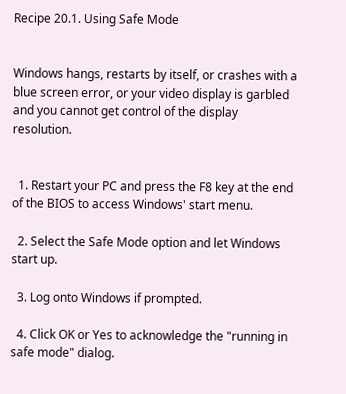Recipe 20.1. Using Safe Mode


Windows hangs, restarts by itself, or crashes with a blue screen error, or your video display is garbled and you cannot get control of the display resolution.


  1. Restart your PC and press the F8 key at the end of the BIOS to access Windows' start menu.

  2. Select the Safe Mode option and let Windows start up.

  3. Log onto Windows if prompted.

  4. Click OK or Yes to acknowledge the "running in safe mode" dialog.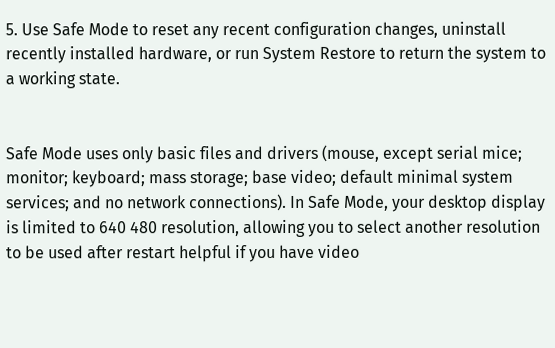5. Use Safe Mode to reset any recent configuration changes, uninstall recently installed hardware, or run System Restore to return the system to a working state.


Safe Mode uses only basic files and drivers (mouse, except serial mice; monitor; keyboard; mass storage; base video; default minimal system services; and no network connections). In Safe Mode, your desktop display is limited to 640 480 resolution, allowing you to select another resolution to be used after restart helpful if you have video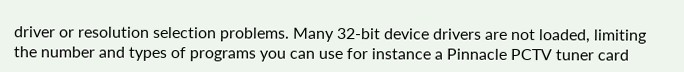driver or resolution selection problems. Many 32-bit device drivers are not loaded, limiting the number and types of programs you can use for instance a Pinnacle PCTV tuner card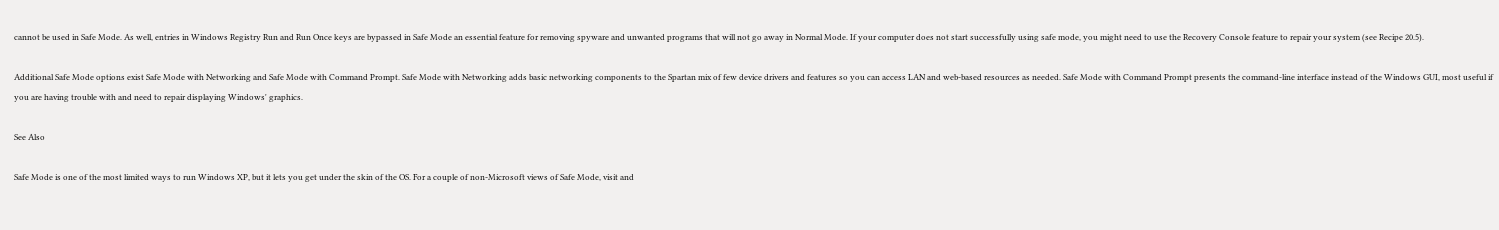cannot be used in Safe Mode. As well, entries in Windows Registry Run and Run Once keys are bypassed in Safe Mode an essential feature for removing spyware and unwanted programs that will not go away in Normal Mode. If your computer does not start successfully using safe mode, you might need to use the Recovery Console feature to repair your system (see Recipe 20.5).

Additional Safe Mode options exist Safe Mode with Networking and Safe Mode with Command Prompt. Safe Mode with Networking adds basic networking components to the Spartan mix of few device drivers and features so you can access LAN and web-based resources as needed. Safe Mode with Command Prompt presents the command-line interface instead of the Windows GUI, most useful if you are having trouble with and need to repair displaying Windows' graphics.

See Also

Safe Mode is one of the most limited ways to run Windows XP, but it lets you get under the skin of the OS. For a couple of non-Microsoft views of Safe Mode, visit and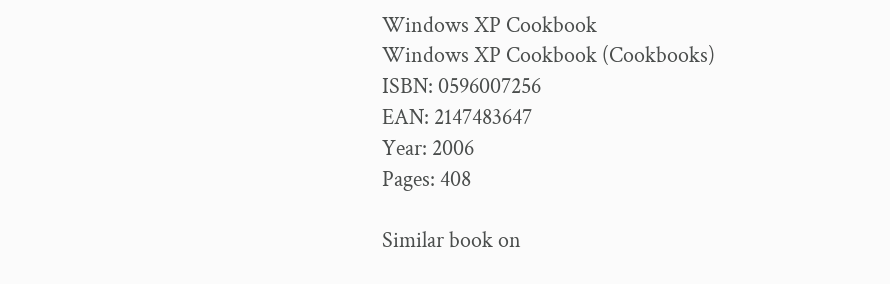Windows XP Cookbook
Windows XP Cookbook (Cookbooks)
ISBN: 0596007256
EAN: 2147483647
Year: 2006
Pages: 408

Similar book on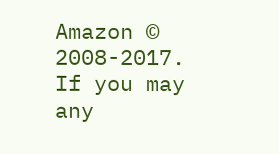Amazon © 2008-2017.
If you may any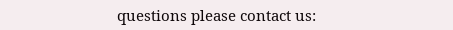questions please contact us: